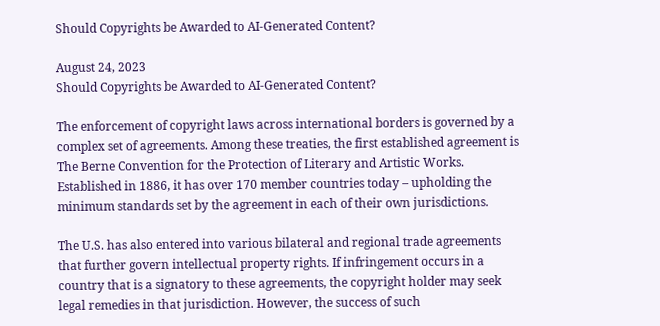Should Copyrights be Awarded to AI-Generated Content?

August 24, 2023
Should Copyrights be Awarded to AI-Generated Content?

The enforcement of copyright laws across international borders is governed by a complex set of agreements. Among these treaties, the first established agreement is The Berne Convention for the Protection of Literary and Artistic Works. Established in 1886, it has over 170 member countries today – upholding the minimum standards set by the agreement in each of their own jurisdictions.

The U.S. has also entered into various bilateral and regional trade agreements that further govern intellectual property rights. If infringement occurs in a country that is a signatory to these agreements, the copyright holder may seek legal remedies in that jurisdiction. However, the success of such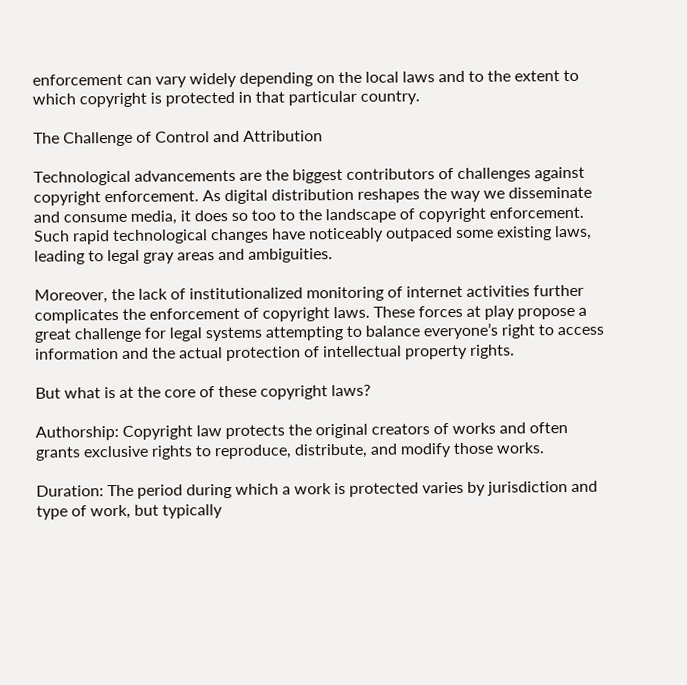enforcement can vary widely depending on the local laws and to the extent to which copyright is protected in that particular country.

The Challenge of Control and Attribution

Technological advancements are the biggest contributors of challenges against copyright enforcement. As digital distribution reshapes the way we disseminate and consume media, it does so too to the landscape of copyright enforcement. Such rapid technological changes have noticeably outpaced some existing laws, leading to legal gray areas and ambiguities.

Moreover, the lack of institutionalized monitoring of internet activities further complicates the enforcement of copyright laws. These forces at play propose a great challenge for legal systems attempting to balance everyone’s right to access information and the actual protection of intellectual property rights.

But what is at the core of these copyright laws?

Authorship: Copyright law protects the original creators of works and often grants exclusive rights to reproduce, distribute, and modify those works.

Duration: The period during which a work is protected varies by jurisdiction and type of work, but typically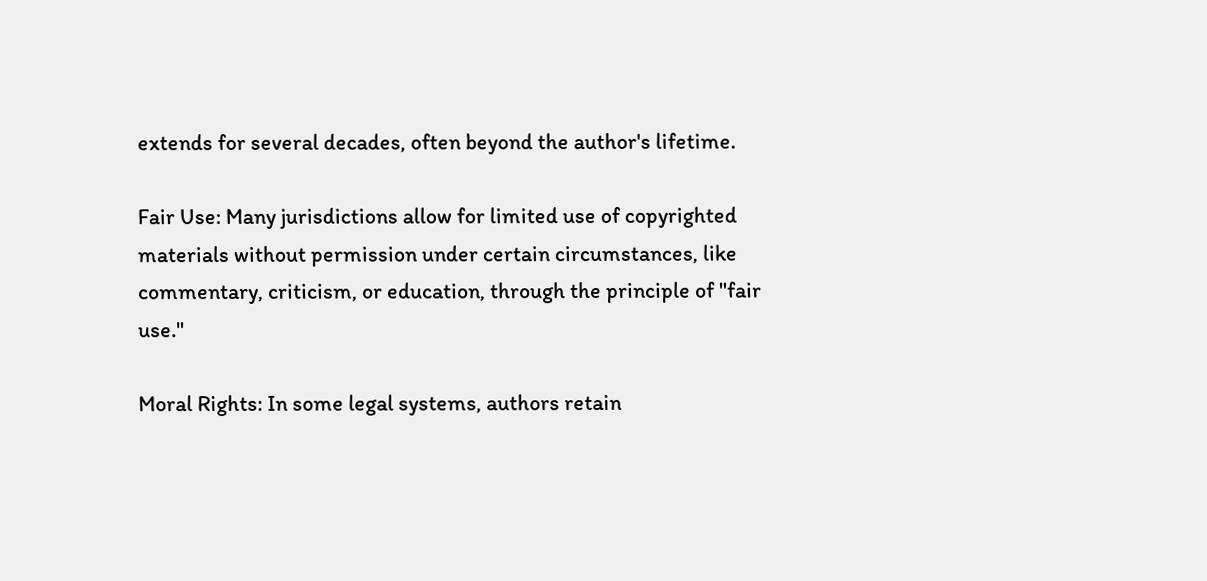extends for several decades, often beyond the author's lifetime.

Fair Use: Many jurisdictions allow for limited use of copyrighted materials without permission under certain circumstances, like commentary, criticism, or education, through the principle of "fair use."

Moral Rights: In some legal systems, authors retain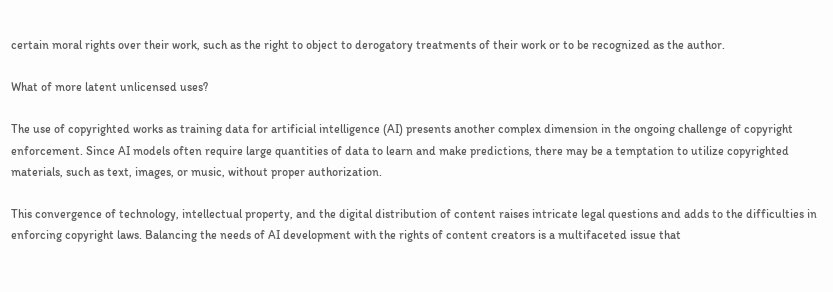certain moral rights over their work, such as the right to object to derogatory treatments of their work or to be recognized as the author.

What of more latent unlicensed uses?

The use of copyrighted works as training data for artificial intelligence (AI) presents another complex dimension in the ongoing challenge of copyright enforcement. Since AI models often require large quantities of data to learn and make predictions, there may be a temptation to utilize copyrighted materials, such as text, images, or music, without proper authorization.

This convergence of technology, intellectual property, and the digital distribution of content raises intricate legal questions and adds to the difficulties in enforcing copyright laws. Balancing the needs of AI development with the rights of content creators is a multifaceted issue that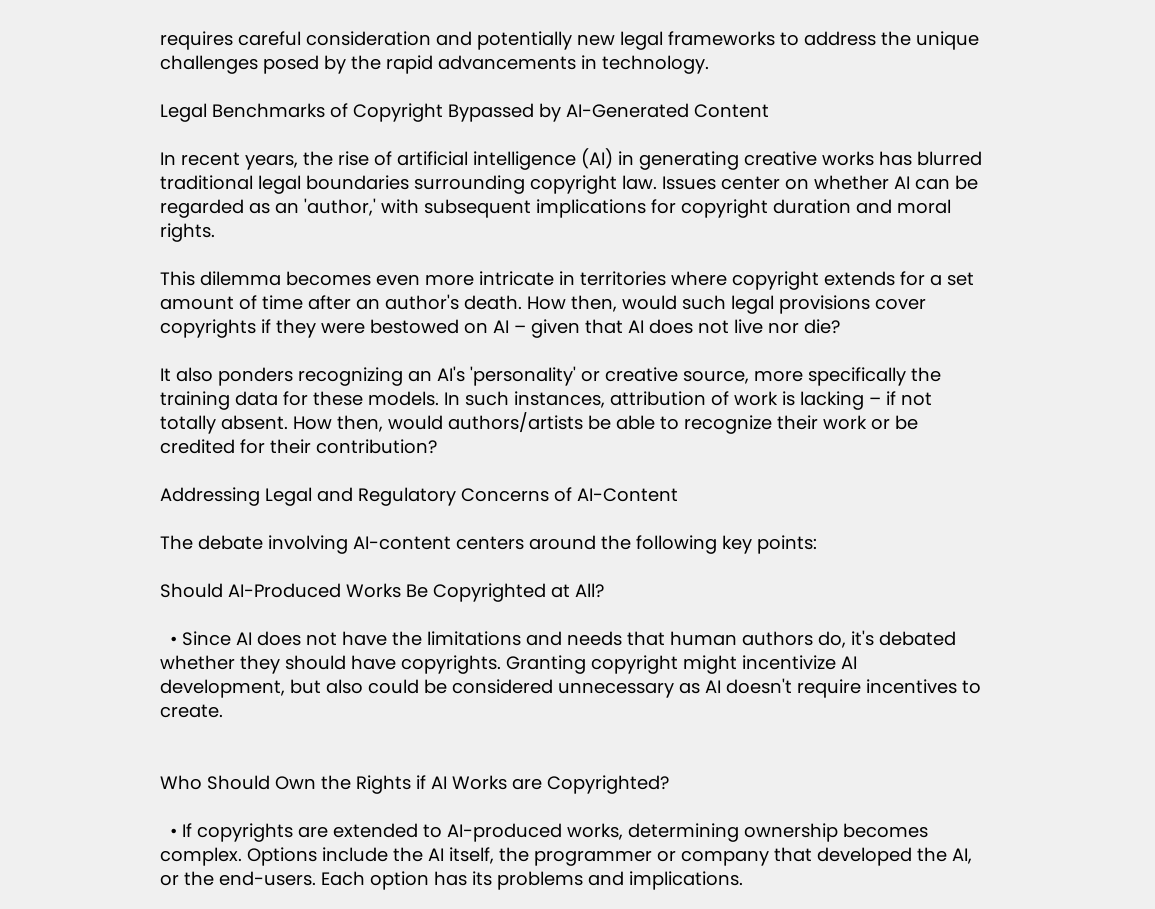requires careful consideration and potentially new legal frameworks to address the unique challenges posed by the rapid advancements in technology.

Legal Benchmarks of Copyright Bypassed by AI-Generated Content

In recent years, the rise of artificial intelligence (AI) in generating creative works has blurred traditional legal boundaries surrounding copyright law. Issues center on whether AI can be regarded as an 'author,' with subsequent implications for copyright duration and moral rights.

This dilemma becomes even more intricate in territories where copyright extends for a set amount of time after an author's death. How then, would such legal provisions cover copyrights if they were bestowed on AI – given that AI does not live nor die?

It also ponders recognizing an AI's 'personality' or creative source, more specifically the training data for these models. In such instances, attribution of work is lacking – if not totally absent. How then, would authors/artists be able to recognize their work or be credited for their contribution?

Addressing Legal and Regulatory Concerns of AI-Content

The debate involving AI-content centers around the following key points:

Should AI-Produced Works Be Copyrighted at All?

  • Since AI does not have the limitations and needs that human authors do, it's debated whether they should have copyrights. Granting copyright might incentivize AI development, but also could be considered unnecessary as AI doesn't require incentives to create.


Who Should Own the Rights if AI Works are Copyrighted?

  • If copyrights are extended to AI-produced works, determining ownership becomes complex. Options include the AI itself, the programmer or company that developed the AI, or the end-users. Each option has its problems and implications.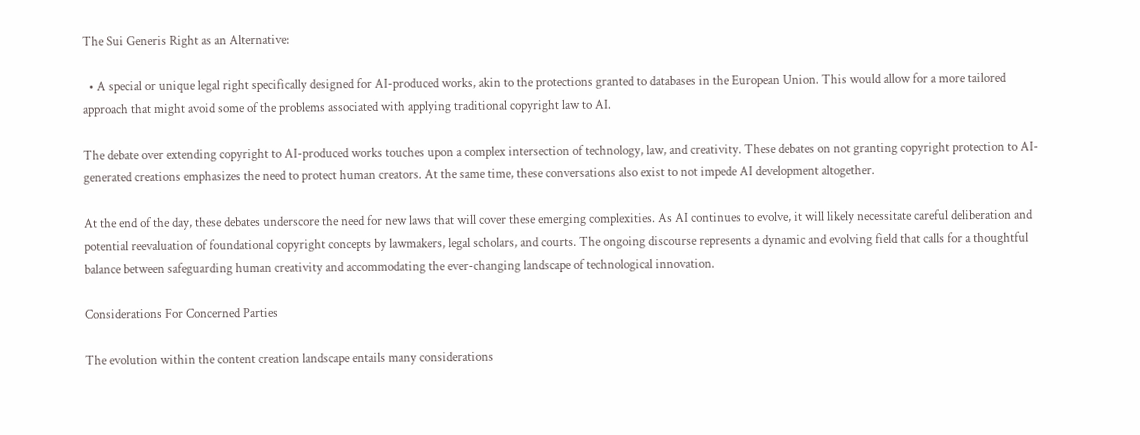The Sui Generis Right as an Alternative:

  • A special or unique legal right specifically designed for AI-produced works, akin to the protections granted to databases in the European Union. This would allow for a more tailored approach that might avoid some of the problems associated with applying traditional copyright law to AI.

The debate over extending copyright to AI-produced works touches upon a complex intersection of technology, law, and creativity. These debates on not granting copyright protection to AI-generated creations emphasizes the need to protect human creators. At the same time, these conversations also exist to not impede AI development altogether.

At the end of the day, these debates underscore the need for new laws that will cover these emerging complexities. As AI continues to evolve, it will likely necessitate careful deliberation and potential reevaluation of foundational copyright concepts by lawmakers, legal scholars, and courts. The ongoing discourse represents a dynamic and evolving field that calls for a thoughtful balance between safeguarding human creativity and accommodating the ever-changing landscape of technological innovation.

Considerations For Concerned Parties

The evolution within the content creation landscape entails many considerations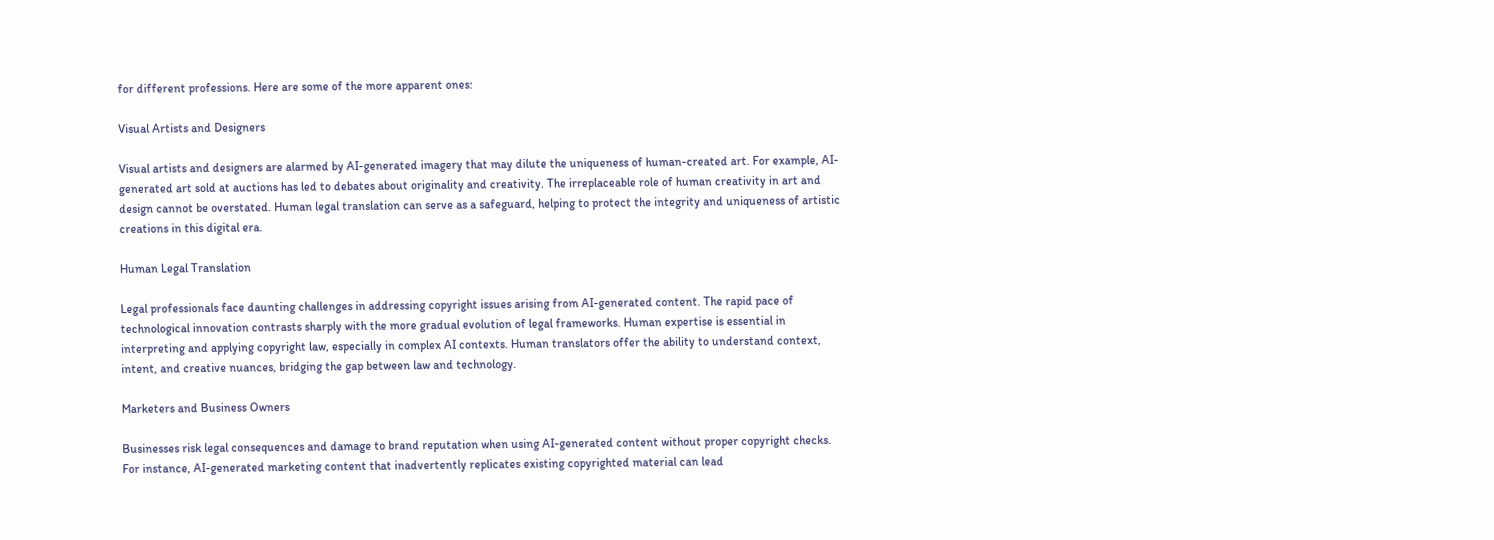for different professions. Here are some of the more apparent ones:

Visual Artists and Designers

Visual artists and designers are alarmed by AI-generated imagery that may dilute the uniqueness of human-created art. For example, AI-generated art sold at auctions has led to debates about originality and creativity. The irreplaceable role of human creativity in art and design cannot be overstated. Human legal translation can serve as a safeguard, helping to protect the integrity and uniqueness of artistic creations in this digital era.

Human Legal Translation

Legal professionals face daunting challenges in addressing copyright issues arising from AI-generated content. The rapid pace of technological innovation contrasts sharply with the more gradual evolution of legal frameworks. Human expertise is essential in interpreting and applying copyright law, especially in complex AI contexts. Human translators offer the ability to understand context, intent, and creative nuances, bridging the gap between law and technology.

Marketers and Business Owners

Businesses risk legal consequences and damage to brand reputation when using AI-generated content without proper copyright checks. For instance, AI-generated marketing content that inadvertently replicates existing copyrighted material can lead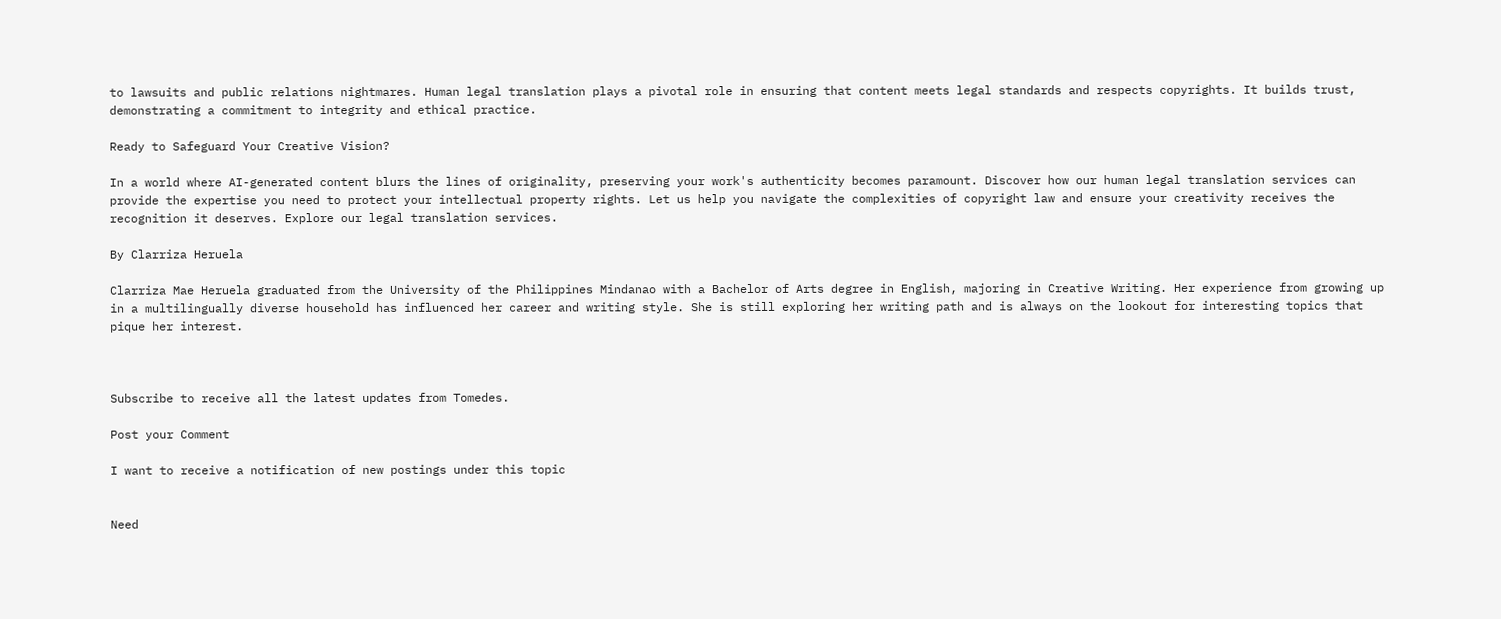to lawsuits and public relations nightmares. Human legal translation plays a pivotal role in ensuring that content meets legal standards and respects copyrights. It builds trust, demonstrating a commitment to integrity and ethical practice.

Ready to Safeguard Your Creative Vision?

In a world where AI-generated content blurs the lines of originality, preserving your work's authenticity becomes paramount. Discover how our human legal translation services can provide the expertise you need to protect your intellectual property rights. Let us help you navigate the complexities of copyright law and ensure your creativity receives the recognition it deserves. Explore our legal translation services.

By Clarriza Heruela

Clarriza Mae Heruela graduated from the University of the Philippines Mindanao with a Bachelor of Arts degree in English, majoring in Creative Writing. Her experience from growing up in a multilingually diverse household has influenced her career and writing style. She is still exploring her writing path and is always on the lookout for interesting topics that pique her interest.



Subscribe to receive all the latest updates from Tomedes.

Post your Comment

I want to receive a notification of new postings under this topic


Need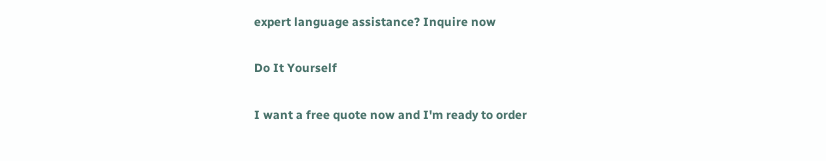expert language assistance? Inquire now

Do It Yourself

I want a free quote now and I'm ready to order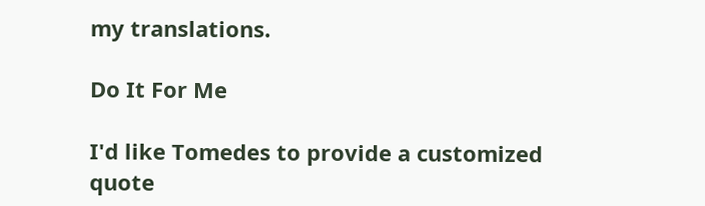my translations.

Do It For Me

I'd like Tomedes to provide a customized quote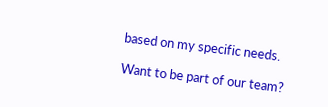based on my specific needs.

Want to be part of our team?